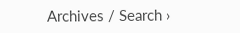Archives / Search ›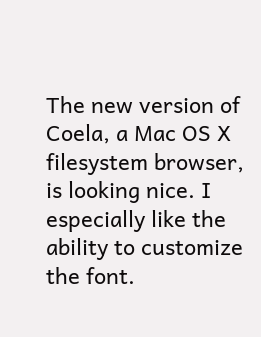The new version of Coela, a Mac OS X filesystem browser, is looking nice. I especially like the ability to customize the font.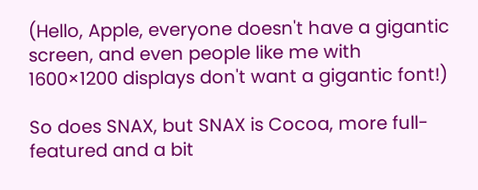(Hello, Apple, everyone doesn't have a gigantic screen, and even people like me with 1600×1200 displays don't want a gigantic font!)

So does SNAX, but SNAX is Cocoa, more full-featured and a bit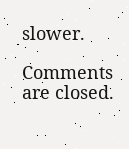slower.

Comments are closed.